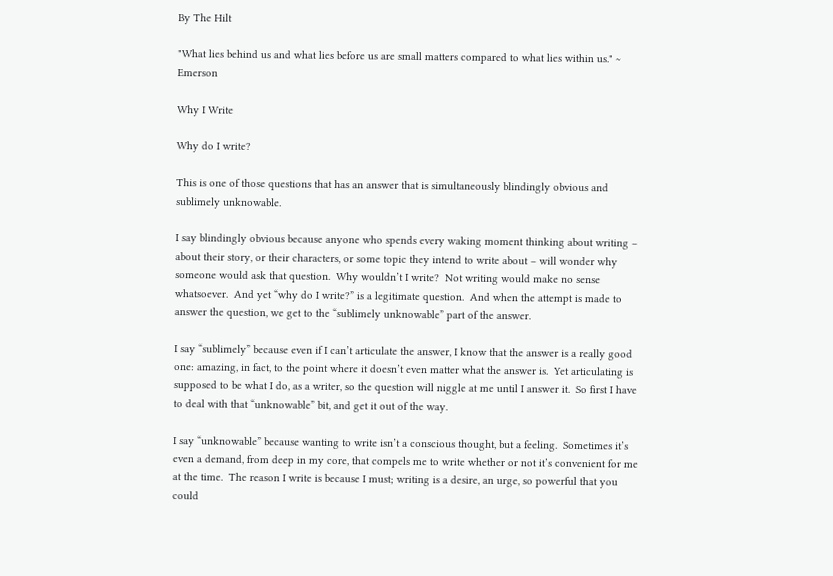By The Hilt

"What lies behind us and what lies before us are small matters compared to what lies within us." ~ Emerson

Why I Write

Why do I write?

This is one of those questions that has an answer that is simultaneously blindingly obvious and sublimely unknowable.

I say blindingly obvious because anyone who spends every waking moment thinking about writing – about their story, or their characters, or some topic they intend to write about – will wonder why someone would ask that question.  Why wouldn’t I write?  Not writing would make no sense whatsoever.  And yet “why do I write?” is a legitimate question.  And when the attempt is made to answer the question, we get to the “sublimely unknowable” part of the answer.

I say “sublimely” because even if I can’t articulate the answer, I know that the answer is a really good one: amazing, in fact, to the point where it doesn’t even matter what the answer is.  Yet articulating is supposed to be what I do, as a writer, so the question will niggle at me until I answer it.  So first I have to deal with that “unknowable” bit, and get it out of the way.

I say “unknowable” because wanting to write isn’t a conscious thought, but a feeling.  Sometimes it’s even a demand, from deep in my core, that compels me to write whether or not it’s convenient for me at the time.  The reason I write is because I must; writing is a desire, an urge, so powerful that you could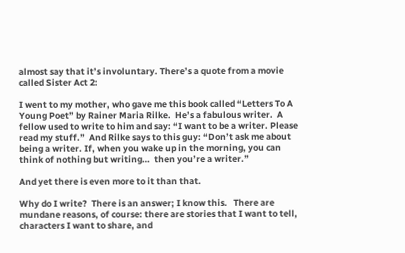almost say that it’s involuntary. There’s a quote from a movie called Sister Act 2:

I went to my mother, who gave me this book called “Letters To A Young Poet” by Rainer Maria Rilke.  He’s a fabulous writer.  A fellow used to write to him and say: “I want to be a writer. Please read my stuff.”  And Rilke says to this guy: “Don’t ask me about being a writer. If, when you wake up in the morning, you can think of nothing but writing…  then you’re a writer.”

And yet there is even more to it than that.

Why do I write?  There is an answer; I know this.   There are mundane reasons, of course: there are stories that I want to tell, characters I want to share, and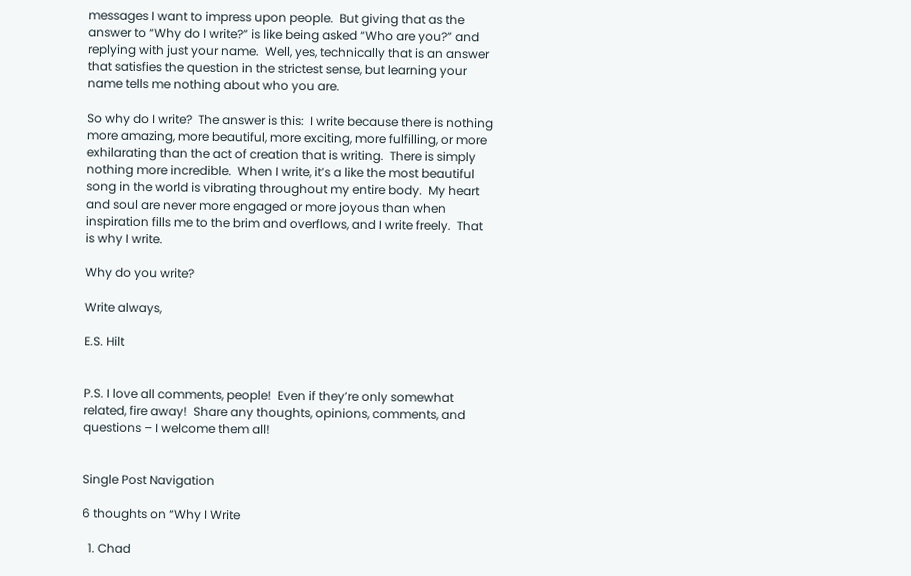messages I want to impress upon people.  But giving that as the answer to “Why do I write?” is like being asked “Who are you?” and replying with just your name.  Well, yes, technically that is an answer that satisfies the question in the strictest sense, but learning your name tells me nothing about who you are.

So why do I write?  The answer is this:  I write because there is nothing more amazing, more beautiful, more exciting, more fulfilling, or more exhilarating than the act of creation that is writing.  There is simply nothing more incredible.  When I write, it’s a like the most beautiful song in the world is vibrating throughout my entire body.  My heart and soul are never more engaged or more joyous than when inspiration fills me to the brim and overflows, and I write freely.  That is why I write.

Why do you write?

Write always,

E.S. Hilt


P.S. I love all comments, people!  Even if they’re only somewhat related, fire away!  Share any thoughts, opinions, comments, and questions – I welcome them all!


Single Post Navigation

6 thoughts on “Why I Write

  1. Chad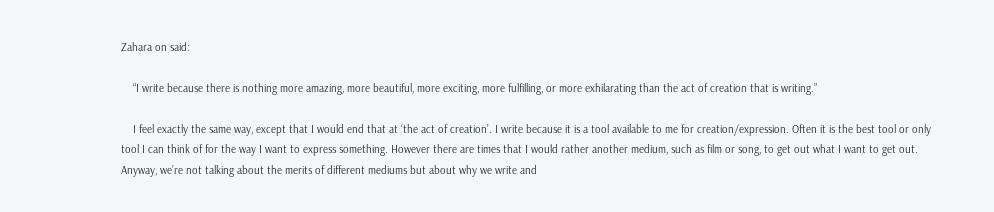Zahara on said:

    “I write because there is nothing more amazing, more beautiful, more exciting, more fulfilling, or more exhilarating than the act of creation that is writing.”

    I feel exactly the same way, except that I would end that at ‘the act of creation’. I write because it is a tool available to me for creation/expression. Often it is the best tool or only tool I can think of for the way I want to express something. However there are times that I would rather another medium, such as film or song, to get out what I want to get out. Anyway, we’re not talking about the merits of different mediums but about why we write and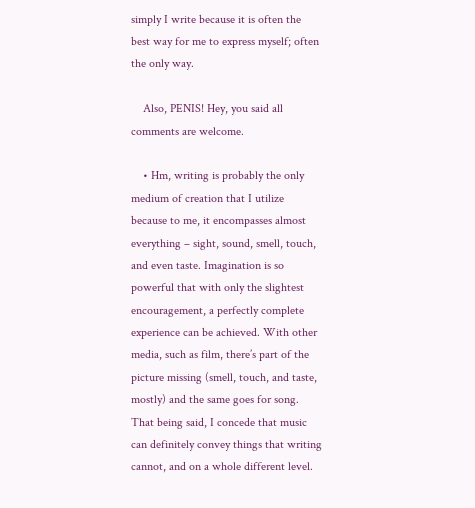simply I write because it is often the best way for me to express myself; often the only way.

    Also, PENIS! Hey, you said all comments are welcome.

    • Hm, writing is probably the only medium of creation that I utilize because to me, it encompasses almost everything – sight, sound, smell, touch, and even taste. Imagination is so powerful that with only the slightest encouragement, a perfectly complete experience can be achieved. With other media, such as film, there’s part of the picture missing (smell, touch, and taste, mostly) and the same goes for song. That being said, I concede that music can definitely convey things that writing cannot, and on a whole different level.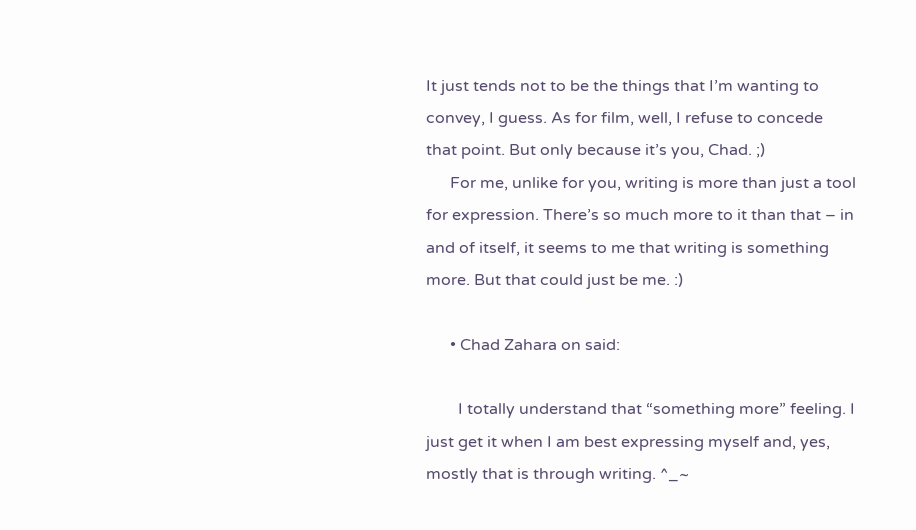It just tends not to be the things that I’m wanting to convey, I guess. As for film, well, I refuse to concede that point. But only because it’s you, Chad. ;)
      For me, unlike for you, writing is more than just a tool for expression. There’s so much more to it than that – in and of itself, it seems to me that writing is something more. But that could just be me. :)

      • Chad Zahara on said:

        I totally understand that “something more” feeling. I just get it when I am best expressing myself and, yes, mostly that is through writing. ^_~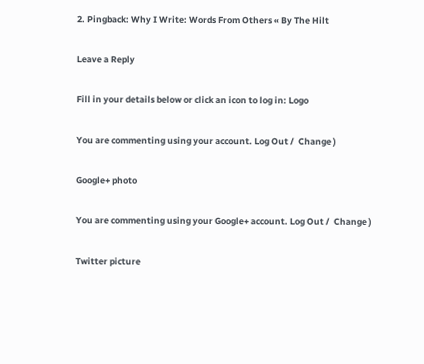2. Pingback: Why I Write: Words From Others « By The Hilt

Leave a Reply

Fill in your details below or click an icon to log in: Logo

You are commenting using your account. Log Out /  Change )

Google+ photo

You are commenting using your Google+ account. Log Out /  Change )

Twitter picture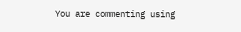You are commenting using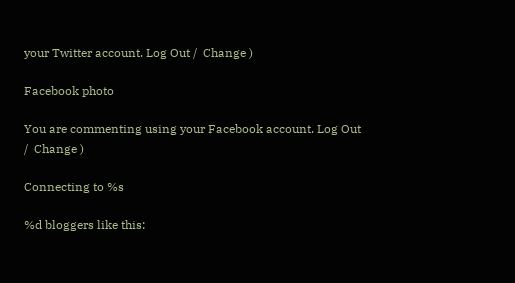your Twitter account. Log Out /  Change )

Facebook photo

You are commenting using your Facebook account. Log Out /  Change )

Connecting to %s

%d bloggers like this: